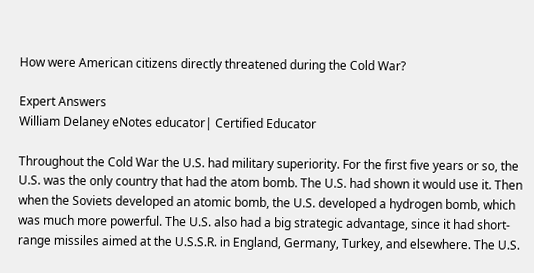How were American citizens directly threatened during the Cold War?

Expert Answers
William Delaney eNotes educator| Certified Educator

Throughout the Cold War the U.S. had military superiority. For the first five years or so, the U.S. was the only country that had the atom bomb. The U.S. had shown it would use it. Then when the Soviets developed an atomic bomb, the U.S. developed a hydrogen bomb, which was much more powerful. The U.S. also had a big strategic advantage, since it had short-range missiles aimed at the U.S.S.R. in England, Germany, Turkey, and elsewhere. The U.S.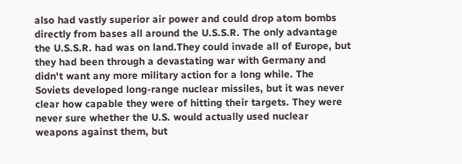also had vastly superior air power and could drop atom bombs directly from bases all around the U.S.S.R. The only advantage the U.S.S.R. had was on land.They could invade all of Europe, but they had been through a devastating war with Germany and didn't want any more military action for a long while. The Soviets developed long-range nuclear missiles, but it was never clear how capable they were of hitting their targets. They were never sure whether the U.S. would actually used nuclear weapons against them, but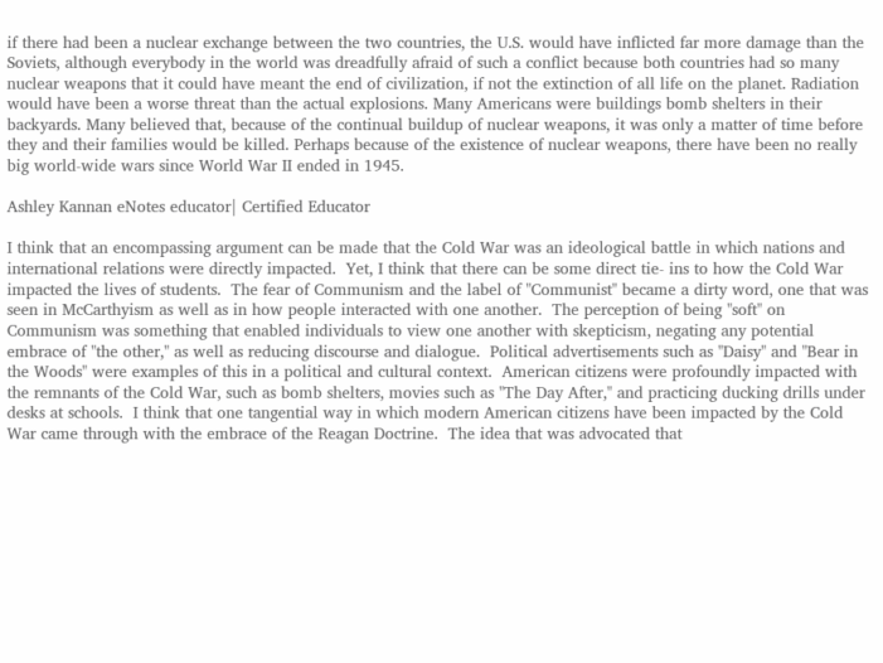if there had been a nuclear exchange between the two countries, the U.S. would have inflicted far more damage than the Soviets, although everybody in the world was dreadfully afraid of such a conflict because both countries had so many nuclear weapons that it could have meant the end of civilization, if not the extinction of all life on the planet. Radiation would have been a worse threat than the actual explosions. Many Americans were buildings bomb shelters in their backyards. Many believed that, because of the continual buildup of nuclear weapons, it was only a matter of time before they and their families would be killed. Perhaps because of the existence of nuclear weapons, there have been no really big world-wide wars since World War II ended in 1945.

Ashley Kannan eNotes educator| Certified Educator

I think that an encompassing argument can be made that the Cold War was an ideological battle in which nations and international relations were directly impacted.  Yet, I think that there can be some direct tie- ins to how the Cold War impacted the lives of students.  The fear of Communism and the label of "Communist" became a dirty word, one that was seen in McCarthyism as well as in how people interacted with one another.  The perception of being "soft" on Communism was something that enabled individuals to view one another with skepticism, negating any potential embrace of "the other," as well as reducing discourse and dialogue.  Political advertisements such as "Daisy" and "Bear in the Woods" were examples of this in a political and cultural context.  American citizens were profoundly impacted with the remnants of the Cold War, such as bomb shelters, movies such as "The Day After," and practicing ducking drills under desks at schools.  I think that one tangential way in which modern American citizens have been impacted by the Cold War came through with the embrace of the Reagan Doctrine.  The idea that was advocated that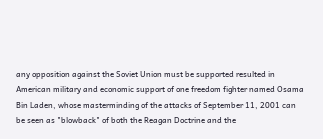any opposition against the Soviet Union must be supported resulted in American military and economic support of one freedom fighter named Osama Bin Laden, whose masterminding of the attacks of September 11, 2001 can be seen as "blowback" of both the Reagan Doctrine and the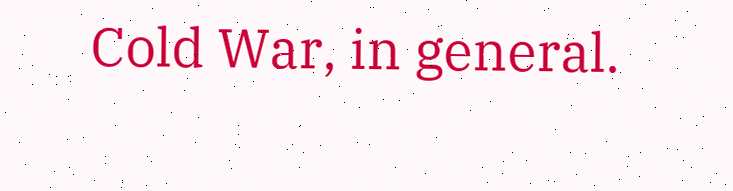Cold War, in general.